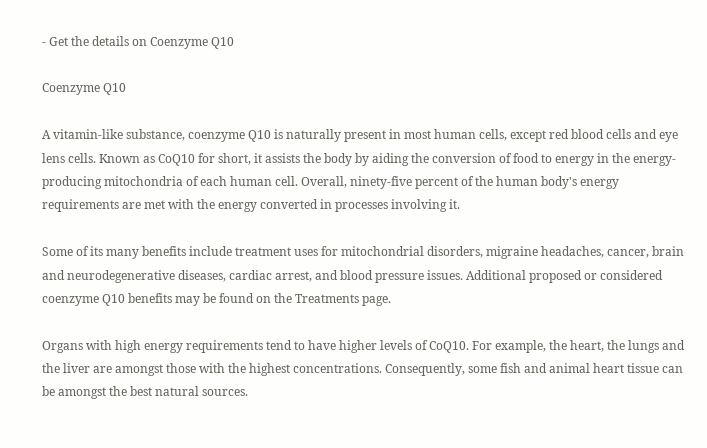- Get the details on Coenzyme Q10

Coenzyme Q10

A vitamin-like substance, coenzyme Q10 is naturally present in most human cells, except red blood cells and eye lens cells. Known as CoQ10 for short, it assists the body by aiding the conversion of food to energy in the energy-producing mitochondria of each human cell. Overall, ninety-five percent of the human body's energy requirements are met with the energy converted in processes involving it.

Some of its many benefits include treatment uses for mitochondrial disorders, migraine headaches, cancer, brain and neurodegenerative diseases, cardiac arrest, and blood pressure issues. Additional proposed or considered coenzyme Q10 benefits may be found on the Treatments page.

Organs with high energy requirements tend to have higher levels of CoQ10. For example, the heart, the lungs and the liver are amongst those with the highest concentrations. Consequently, some fish and animal heart tissue can be amongst the best natural sources.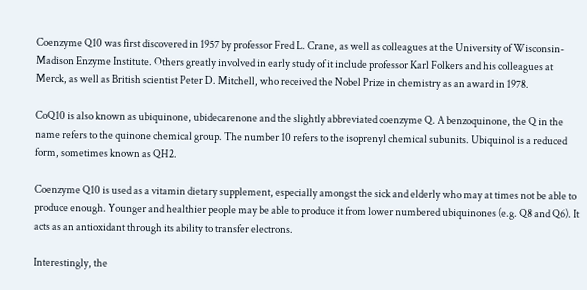Coenzyme Q10 was first discovered in 1957 by professor Fred L. Crane, as well as colleagues at the University of Wisconsin-Madison Enzyme Institute. Others greatly involved in early study of it include professor Karl Folkers and his colleagues at Merck, as well as British scientist Peter D. Mitchell, who received the Nobel Prize in chemistry as an award in 1978.

CoQ10 is also known as ubiquinone, ubidecarenone and the slightly abbreviated coenzyme Q. A benzoquinone, the Q in the name refers to the quinone chemical group. The number 10 refers to the isoprenyl chemical subunits. Ubiquinol is a reduced form, sometimes known as QH2.

Coenzyme Q10 is used as a vitamin dietary supplement, especially amongst the sick and elderly who may at times not be able to produce enough. Younger and healthier people may be able to produce it from lower numbered ubiquinones (e.g. Q8 and Q6). It acts as an antioxidant through its ability to transfer electrons.

Interestingly, the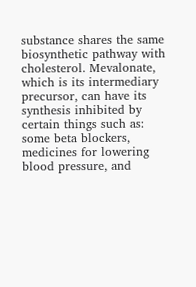substance shares the same biosynthetic pathway with cholesterol. Mevalonate, which is its intermediary precursor, can have its synthesis inhibited by certain things such as: some beta blockers, medicines for lowering blood pressure, and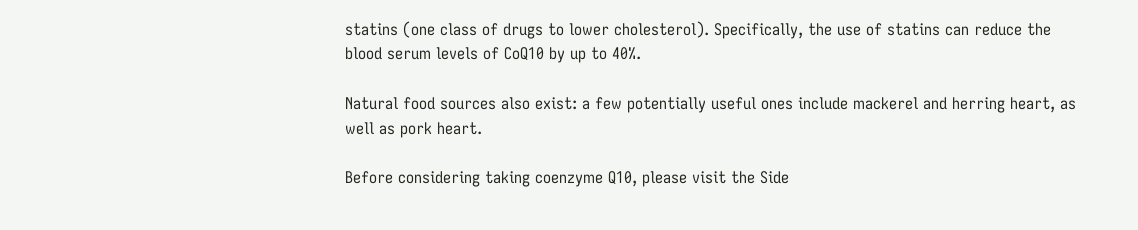statins (one class of drugs to lower cholesterol). Specifically, the use of statins can reduce the blood serum levels of CoQ10 by up to 40%.

Natural food sources also exist: a few potentially useful ones include mackerel and herring heart, as well as pork heart.

Before considering taking coenzyme Q10, please visit the Side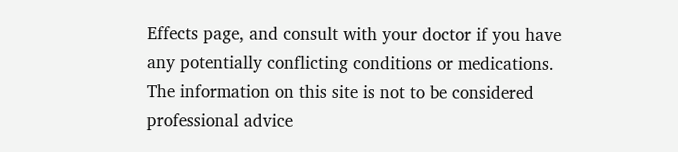Effects page, and consult with your doctor if you have any potentially conflicting conditions or medications. The information on this site is not to be considered professional advice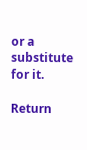or a substitute for it.

Return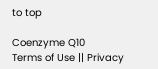to top

Coenzyme Q10
Terms of Use || Privacy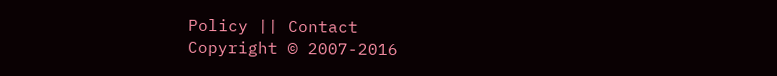Policy || Contact
Copyright © 2007-2016